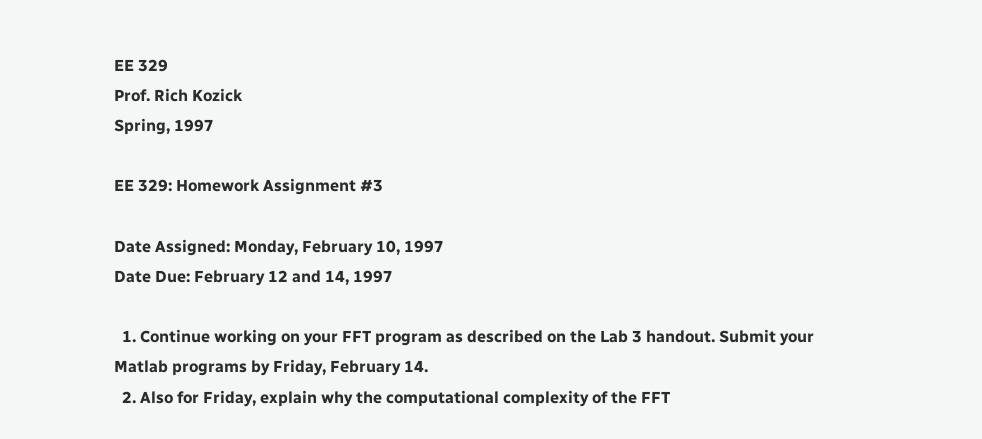EE 329
Prof. Rich Kozick
Spring, 1997

EE 329: Homework Assignment #3

Date Assigned: Monday, February 10, 1997
Date Due: February 12 and 14, 1997

  1. Continue working on your FFT program as described on the Lab 3 handout. Submit your Matlab programs by Friday, February 14.
  2. Also for Friday, explain why the computational complexity of the FFT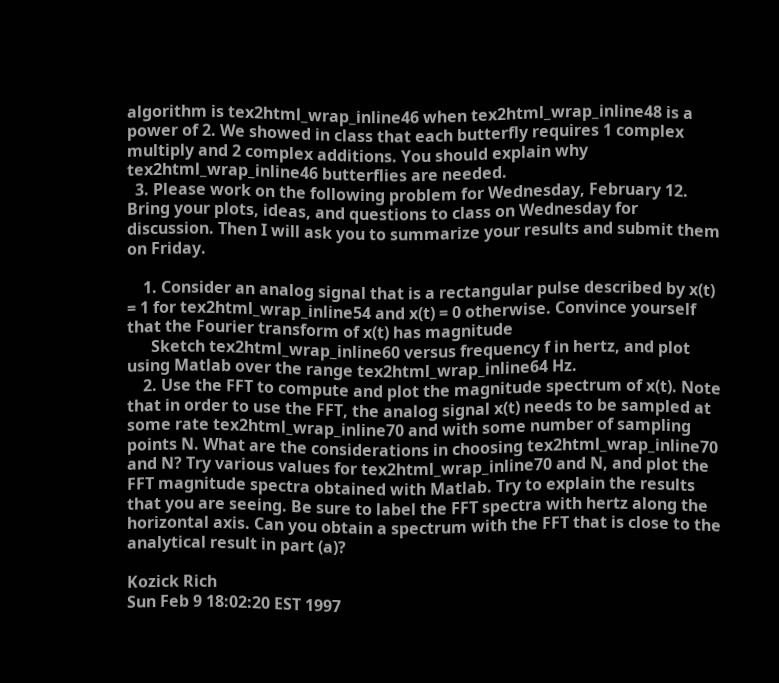algorithm is tex2html_wrap_inline46 when tex2html_wrap_inline48 is a power of 2. We showed in class that each butterfly requires 1 complex multiply and 2 complex additions. You should explain why tex2html_wrap_inline46 butterflies are needed.
  3. Please work on the following problem for Wednesday, February 12. Bring your plots, ideas, and questions to class on Wednesday for discussion. Then I will ask you to summarize your results and submit them on Friday.

    1. Consider an analog signal that is a rectangular pulse described by x(t) = 1 for tex2html_wrap_inline54 and x(t) = 0 otherwise. Convince yourself that the Fourier transform of x(t) has magnitude
      Sketch tex2html_wrap_inline60 versus frequency f in hertz, and plot using Matlab over the range tex2html_wrap_inline64 Hz.
    2. Use the FFT to compute and plot the magnitude spectrum of x(t). Note that in order to use the FFT, the analog signal x(t) needs to be sampled at some rate tex2html_wrap_inline70 and with some number of sampling points N. What are the considerations in choosing tex2html_wrap_inline70 and N? Try various values for tex2html_wrap_inline70 and N, and plot the FFT magnitude spectra obtained with Matlab. Try to explain the results that you are seeing. Be sure to label the FFT spectra with hertz along the horizontal axis. Can you obtain a spectrum with the FFT that is close to the analytical result in part (a)?

Kozick Rich
Sun Feb 9 18:02:20 EST 1997